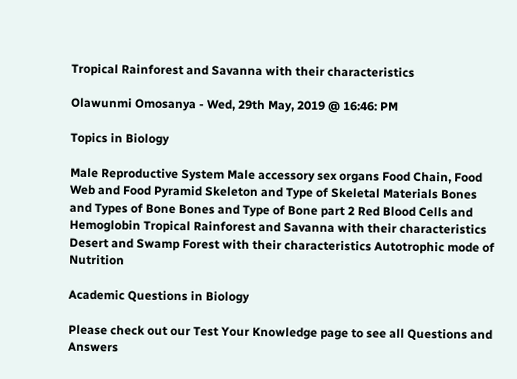Tropical Rainforest and Savanna with their characteristics

Olawunmi Omosanya - Wed, 29th May, 2019 @ 16:46: PM

Topics in Biology

Male Reproductive System Male accessory sex organs Food Chain, Food Web and Food Pyramid Skeleton and Type of Skeletal Materials Bones and Types of Bone Bones and Type of Bone part 2 Red Blood Cells and Hemoglobin Tropical Rainforest and Savanna with their characteristics Desert and Swamp Forest with their characteristics Autotrophic mode of Nutrition

Academic Questions in Biology

Please check out our Test Your Knowledge page to see all Questions and Answers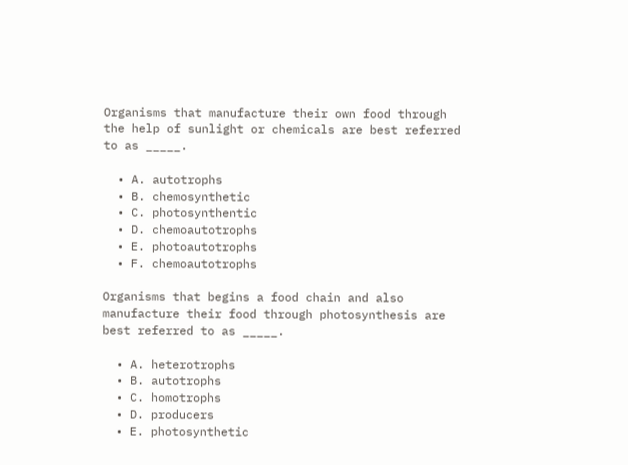Organisms that manufacture their own food through the help of sunlight or chemicals are best referred to as _____.

  • A. autotrophs
  • B. chemosynthetic
  • C. photosynthentic
  • D. chemoautotrophs
  • E. photoautotrophs
  • F. chemoautotrophs

Organisms that begins a food chain and also manufacture their food through photosynthesis are best referred to as _____.

  • A. heterotrophs
  • B. autotrophs
  • C. homotrophs
  • D. producers
  • E. photosynthetic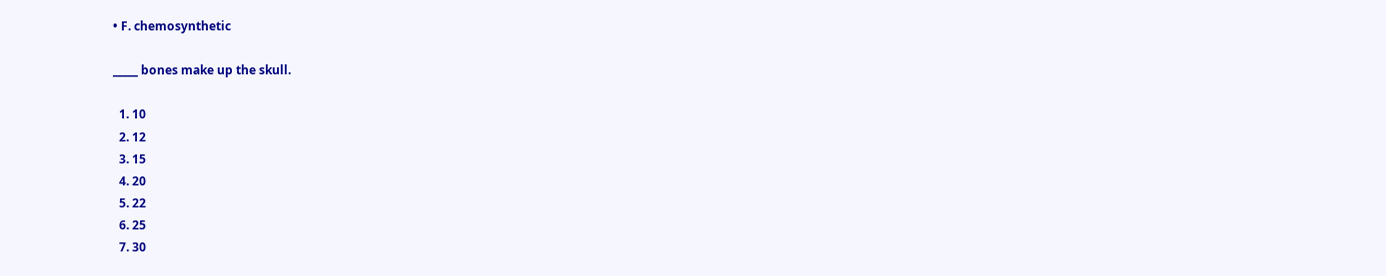• F. chemosynthetic

_____ bones make up the skull.

  1. 10
  2. 12
  3. 15
  4. 20
  5. 22
  6. 25
  7. 30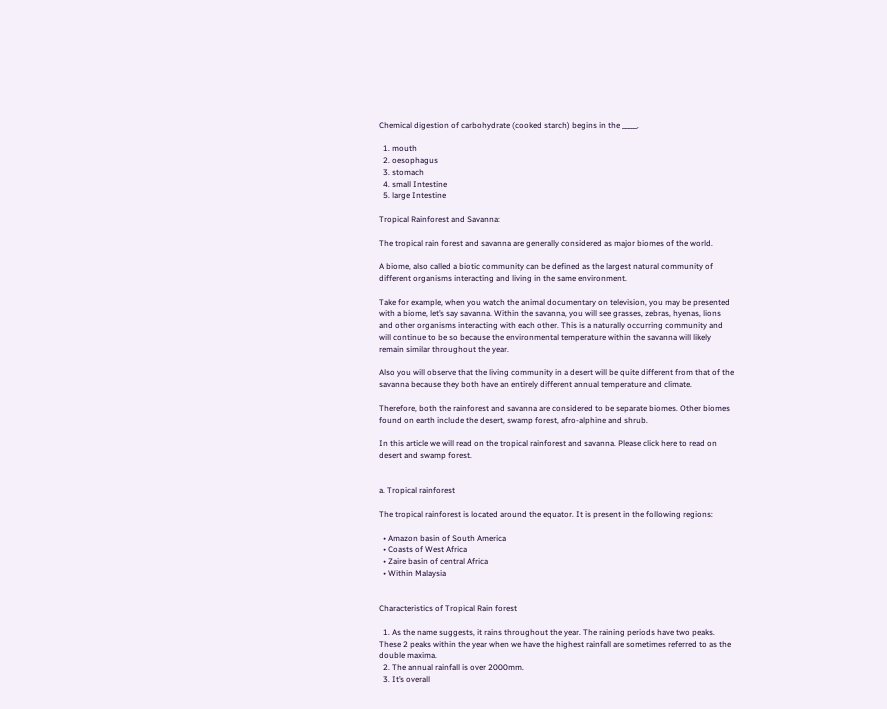Chemical digestion of carbohydrate (cooked starch) begins in the _____.

  1. mouth
  2. oesophagus
  3. stomach
  4. small Intestine
  5. large Intestine

Tropical Rainforest and Savanna:

The tropical rain forest and savanna are generally considered as major biomes of the world.

A biome, also called a biotic community can be defined as the largest natural community of different organisms interacting and living in the same environment.

Take for example, when you watch the animal documentary on television, you may be presented with a biome, let’s say savanna. Within the savanna, you will see grasses, zebras, hyenas, lions and other organisms interacting with each other. This is a naturally occurring community and will continue to be so because the environmental temperature within the savanna will likely remain similar throughout the year.

Also you will observe that the living community in a desert will be quite different from that of the savanna because they both have an entirely different annual temperature and climate.

Therefore, both the rainforest and savanna are considered to be separate biomes. Other biomes found on earth include the desert, swamp forest, afro-alphine and shrub.

In this article we will read on the tropical rainforest and savanna. Please click here to read on desert and swamp forest.


a. Tropical rainforest

The tropical rainforest is located around the equator. It is present in the following regions:

  • Amazon basin of South America
  • Coasts of West Africa
  • Zaire basin of central Africa
  • Within Malaysia


Characteristics of Tropical Rain forest

  1. As the name suggests, it rains throughout the year. The raining periods have two peaks. These 2 peaks within the year when we have the highest rainfall are sometimes referred to as the double maxima.
  2. The annual rainfall is over 2000mm.
  3. It’s overall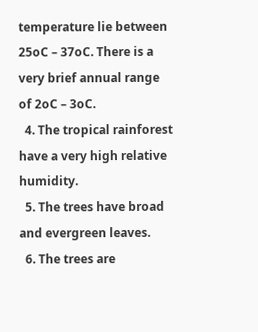temperature lie between 25oC – 37oC. There is a very brief annual range of 2oC – 3oC.
  4. The tropical rainforest have a very high relative humidity.
  5. The trees have broad and evergreen leaves.
  6. The trees are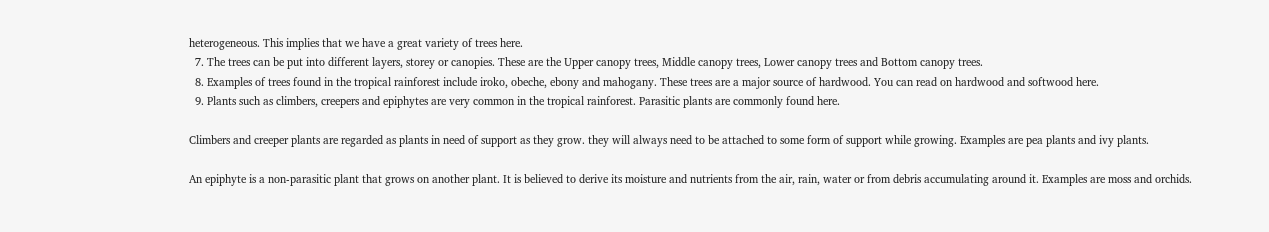heterogeneous. This implies that we have a great variety of trees here.
  7. The trees can be put into different layers, storey or canopies. These are the Upper canopy trees, Middle canopy trees, Lower canopy trees and Bottom canopy trees.
  8. Examples of trees found in the tropical rainforest include iroko, obeche, ebony and mahogany. These trees are a major source of hardwood. You can read on hardwood and softwood here.
  9. Plants such as climbers, creepers and epiphytes are very common in the tropical rainforest. Parasitic plants are commonly found here.

Climbers and creeper plants are regarded as plants in need of support as they grow. they will always need to be attached to some form of support while growing. Examples are pea plants and ivy plants.

An epiphyte is a non-parasitic plant that grows on another plant. It is believed to derive its moisture and nutrients from the air, rain, water or from debris accumulating around it. Examples are moss and orchids.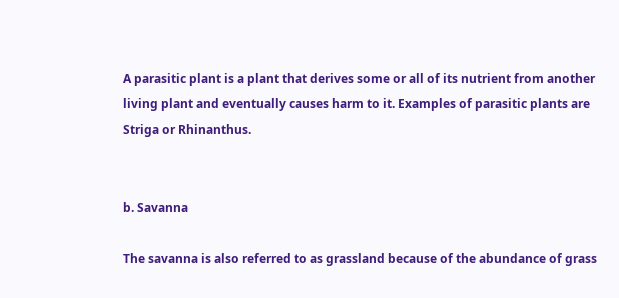A parasitic plant is a plant that derives some or all of its nutrient from another living plant and eventually causes harm to it. Examples of parasitic plants are Striga or Rhinanthus.


b. Savanna

The savanna is also referred to as grassland because of the abundance of grass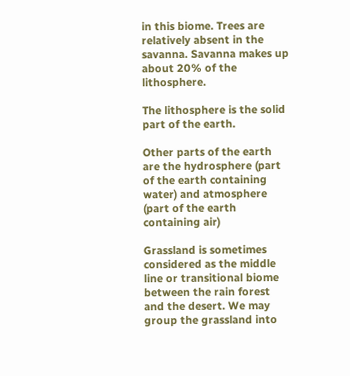in this biome. Trees are relatively absent in the savanna. Savanna makes up about 20% of the lithosphere.

The lithosphere is the solid part of the earth.

Other parts of the earth are the hydrosphere (part of the earth containing water) and atmosphere (part of the earth containing air)

Grassland is sometimes considered as the middle line or transitional biome between the rain forest and the desert. We may group the grassland into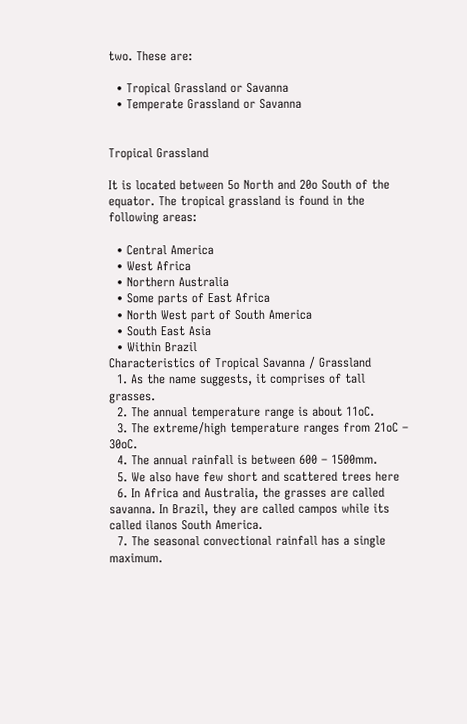two. These are:

  • Tropical Grassland or Savanna
  • Temperate Grassland or Savanna


Tropical Grassland

It is located between 5o North and 20o South of the equator. The tropical grassland is found in the following areas:

  • Central America
  • West Africa
  • Northern Australia
  • Some parts of East Africa
  • North West part of South America
  • South East Asia
  • Within Brazil
Characteristics of Tropical Savanna / Grassland
  1. As the name suggests, it comprises of tall grasses.
  2. The annual temperature range is about 11oC.
  3. The extreme/high temperature ranges from 21oC – 30oC.
  4. The annual rainfall is between 600 – 1500mm.
  5. We also have few short and scattered trees here
  6. In Africa and Australia, the grasses are called savanna. In Brazil, they are called campos while its called ilanos South America.
  7. The seasonal convectional rainfall has a single maximum.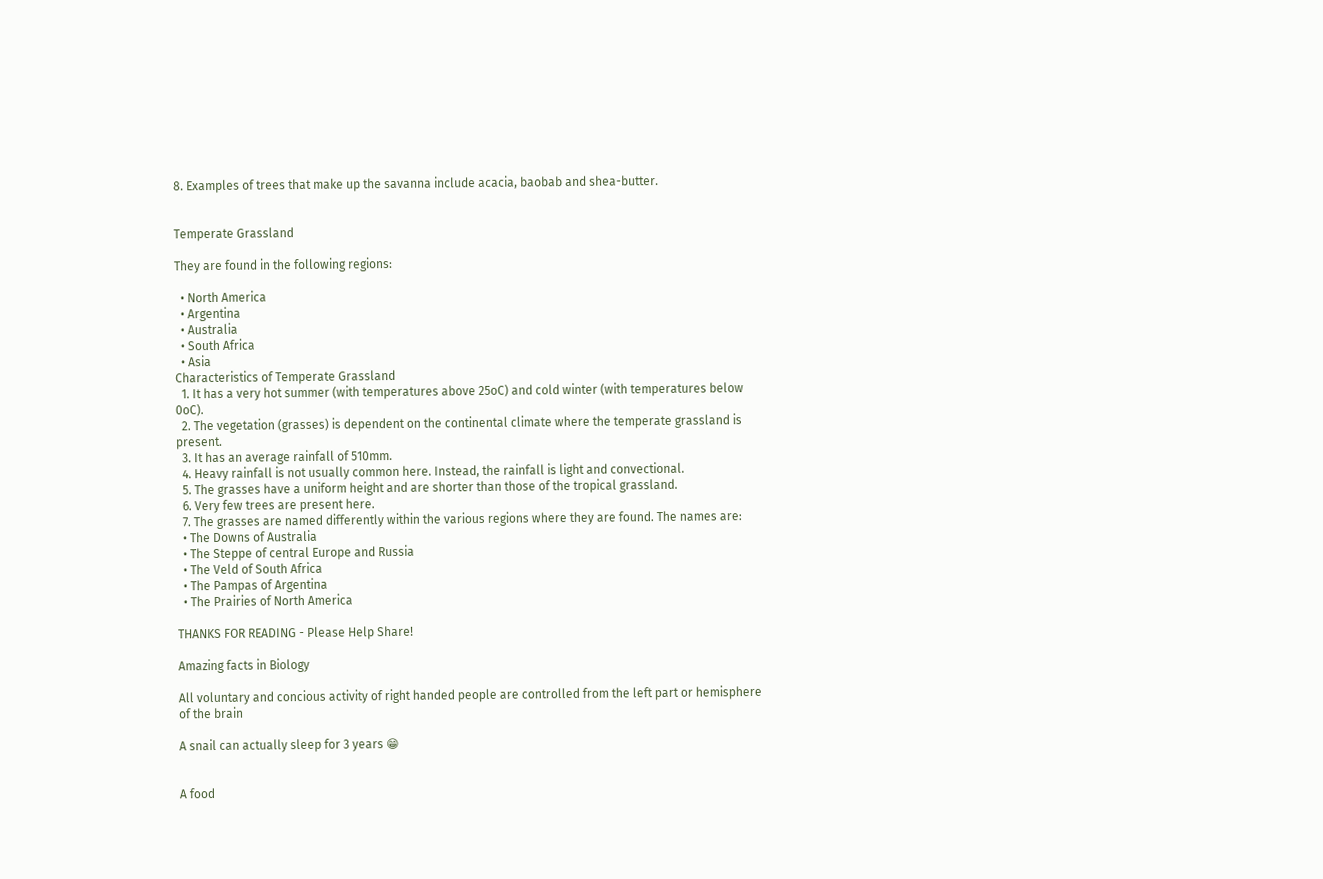8. Examples of trees that make up the savanna include acacia, baobab and shea-butter.


Temperate Grassland

They are found in the following regions:

  • North America
  • Argentina
  • Australia
  • South Africa
  • Asia
Characteristics of Temperate Grassland
  1. It has a very hot summer (with temperatures above 25oC) and cold winter (with temperatures below 0oC).
  2. The vegetation (grasses) is dependent on the continental climate where the temperate grassland is present.
  3. It has an average rainfall of 510mm.
  4. Heavy rainfall is not usually common here. Instead, the rainfall is light and convectional.
  5. The grasses have a uniform height and are shorter than those of the tropical grassland.
  6. Very few trees are present here.
  7. The grasses are named differently within the various regions where they are found. The names are:
  • The Downs of Australia
  • The Steppe of central Europe and Russia
  • The Veld of South Africa
  • The Pampas of Argentina
  • The Prairies of North America

THANKS FOR READING - Please Help Share!

Amazing facts in Biology

All voluntary and concious activity of right handed people are controlled from the left part or hemisphere of the brain

A snail can actually sleep for 3 years 😁


A food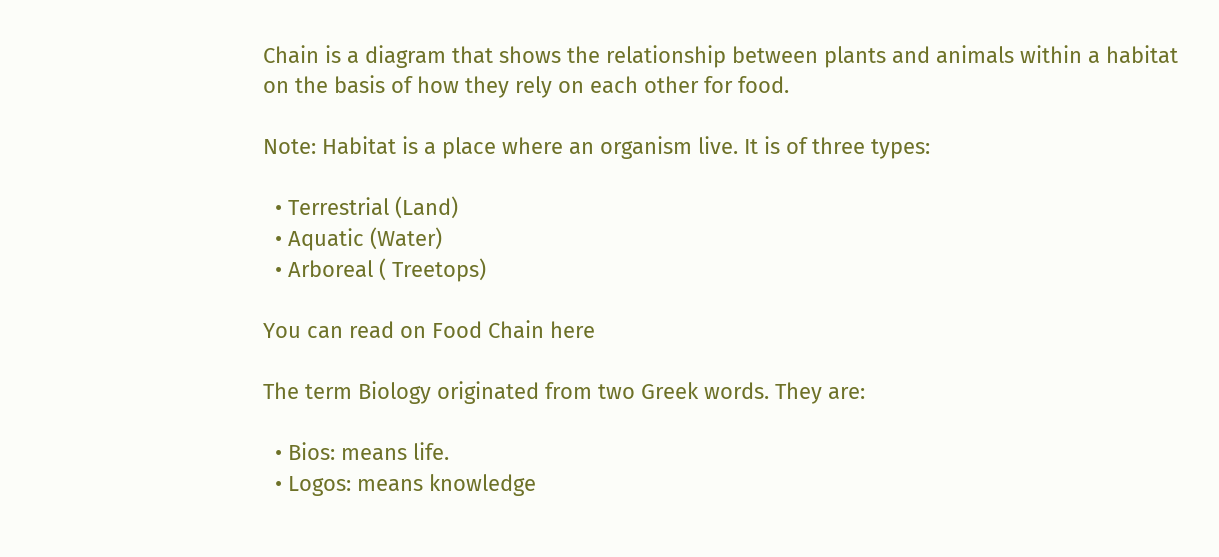Chain is a diagram that shows the relationship between plants and animals within a habitat on the basis of how they rely on each other for food.

Note: Habitat is a place where an organism live. It is of three types:

  • Terrestrial (Land)
  • Aquatic (Water)
  • Arboreal ( Treetops)

You can read on Food Chain here

The term Biology originated from two Greek words. They are:

  • Bios: means life.
  • Logos: means knowledge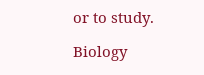or to study.

Biology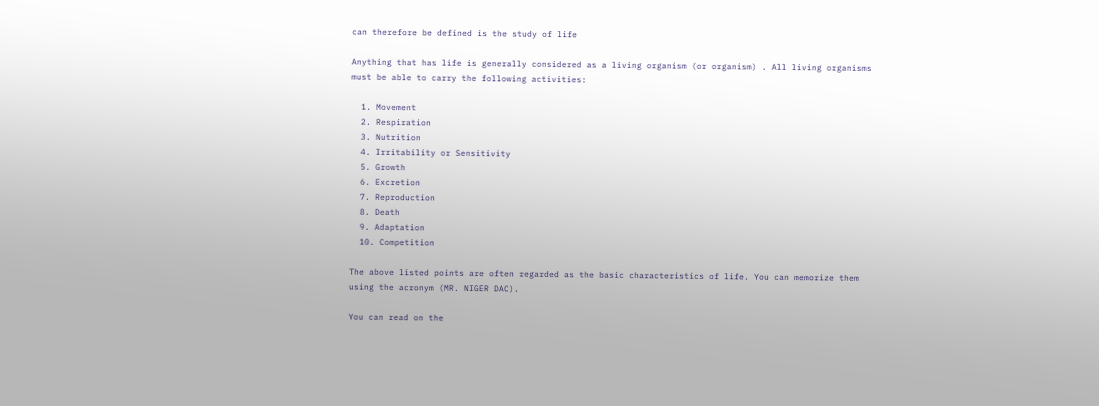can therefore be defined is the study of life

Anything that has life is generally considered as a living organism (or organism) . All living organisms must be able to carry the following activities:

  1. Movement
  2. Respiration
  3. Nutrition
  4. Irritability or Sensitivity
  5. Growth
  6. Excretion
  7. Reproduction
  8. Death
  9. Adaptation
  10. Competition

The above listed points are often regarded as the basic characteristics of life. You can memorize them using the acronym (MR. NIGER DAC).

You can read on the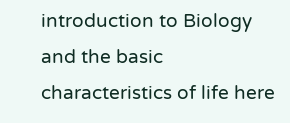introduction to Biology and the basic characteristics of life here